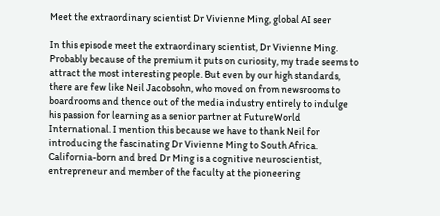Meet the extraordinary scientist Dr Vivienne Ming, global AI seer

In this episode meet the extraordinary scientist, Dr Vivienne Ming. Probably because of the premium it puts on curiosity, my trade seems to attract the most interesting people. But even by our high standards, there are few like Neil Jacobsohn, who moved on from newsrooms to boardrooms and thence out of the media industry entirely to indulge his passion for learning as a senior partner at FutureWorld International. I mention this because we have to thank Neil for introducing the fascinating Dr Vivienne Ming to South Africa. California-born and bred Dr Ming is a cognitive neuroscientist, entrepreneur and member of the faculty at the pioneering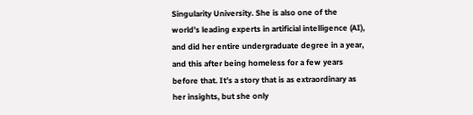Singularity University. She is also one of the world’s leading experts in artificial intelligence (AI), and did her entire undergraduate degree in a year, and this after being homeless for a few years before that. It’s a story that is as extraordinary as her insights, but she only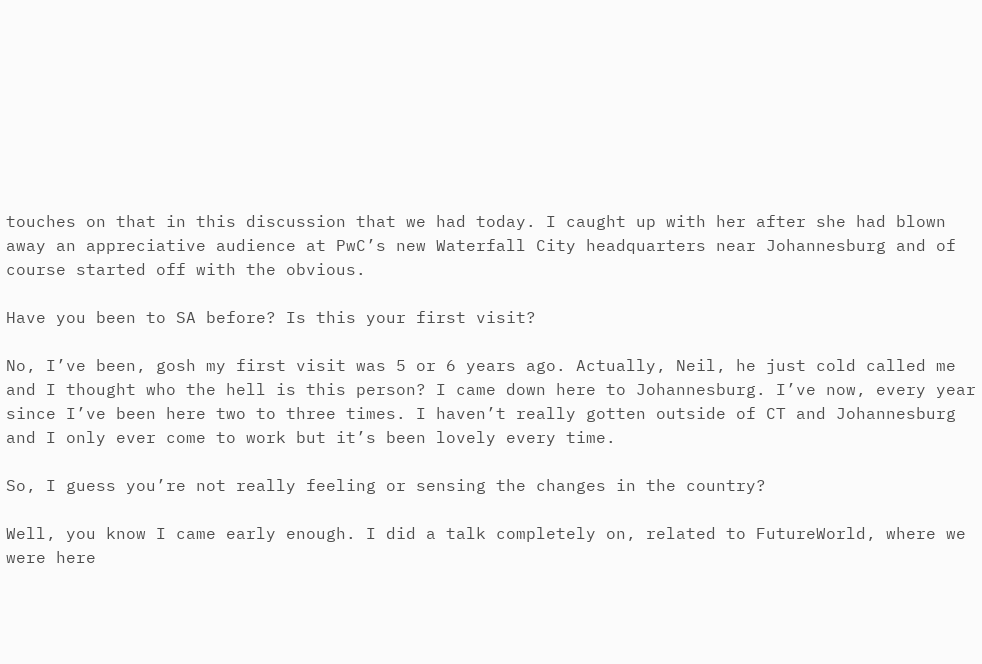touches on that in this discussion that we had today. I caught up with her after she had blown away an appreciative audience at PwC’s new Waterfall City headquarters near Johannesburg and of course started off with the obvious.

Have you been to SA before? Is this your first visit?

No, I’ve been, gosh my first visit was 5 or 6 years ago. Actually, Neil, he just cold called me and I thought who the hell is this person? I came down here to Johannesburg. I’ve now, every year since I’ve been here two to three times. I haven’t really gotten outside of CT and Johannesburg and I only ever come to work but it’s been lovely every time.

So, I guess you’re not really feeling or sensing the changes in the country?

Well, you know I came early enough. I did a talk completely on, related to FutureWorld, where we were here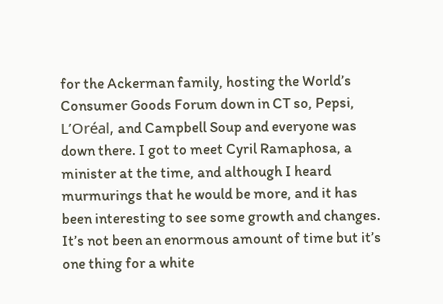for the Ackerman family, hosting the World’s Consumer Goods Forum down in CT so, Pepsi, L’Oréal, and Campbell Soup and everyone was down there. I got to meet Cyril Ramaphosa, a minister at the time, and although I heard murmurings that he would be more, and it has been interesting to see some growth and changes. It’s not been an enormous amount of time but it’s one thing for a white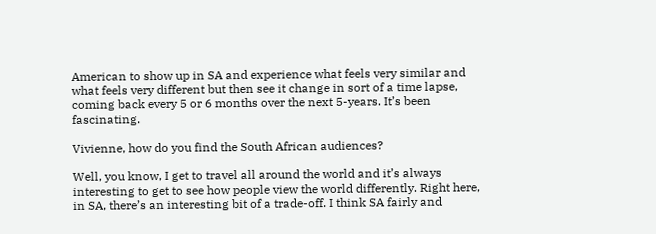American to show up in SA and experience what feels very similar and what feels very different but then see it change in sort of a time lapse, coming back every 5 or 6 months over the next 5-years. It’s been fascinating.

Vivienne, how do you find the South African audiences?

Well, you know, I get to travel all around the world and it’s always interesting to get to see how people view the world differently. Right here, in SA, there’s an interesting bit of a trade-off. I think SA fairly and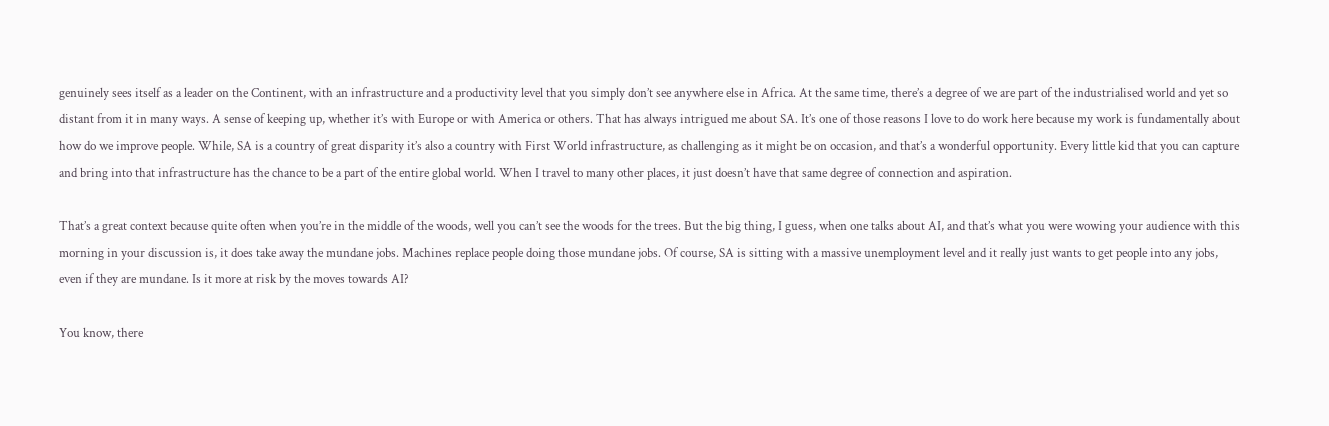genuinely sees itself as a leader on the Continent, with an infrastructure and a productivity level that you simply don’t see anywhere else in Africa. At the same time, there’s a degree of we are part of the industrialised world and yet so distant from it in many ways. A sense of keeping up, whether it’s with Europe or with America or others. That has always intrigued me about SA. It’s one of those reasons I love to do work here because my work is fundamentally about how do we improve people. While, SA is a country of great disparity it’s also a country with First World infrastructure, as challenging as it might be on occasion, and that’s a wonderful opportunity. Every little kid that you can capture and bring into that infrastructure has the chance to be a part of the entire global world. When I travel to many other places, it just doesn’t have that same degree of connection and aspiration.

That’s a great context because quite often when you’re in the middle of the woods, well you can’t see the woods for the trees. But the big thing, I guess, when one talks about AI, and that’s what you were wowing your audience with this morning in your discussion is, it does take away the mundane jobs. Machines replace people doing those mundane jobs. Of course, SA is sitting with a massive unemployment level and it really just wants to get people into any jobs, even if they are mundane. Is it more at risk by the moves towards AI?

You know, there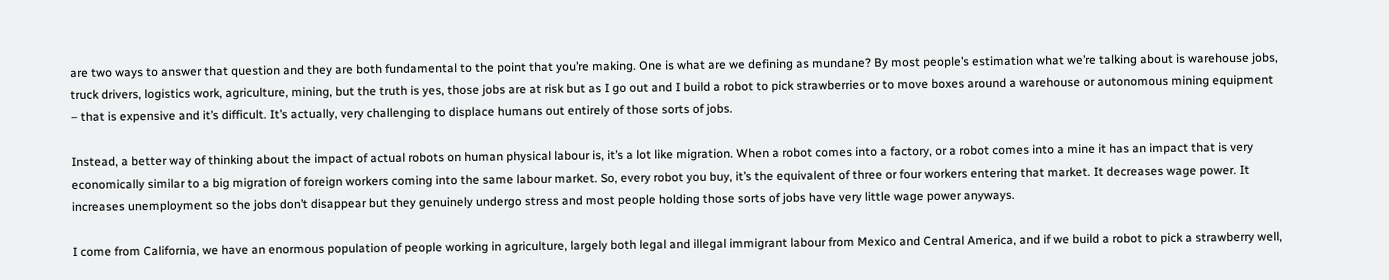are two ways to answer that question and they are both fundamental to the point that you’re making. One is what are we defining as mundane? By most people’s estimation what we’re talking about is warehouse jobs, truck drivers, logistics work, agriculture, mining, but the truth is yes, those jobs are at risk but as I go out and I build a robot to pick strawberries or to move boxes around a warehouse or autonomous mining equipment – that is expensive and it’s difficult. It’s actually, very challenging to displace humans out entirely of those sorts of jobs.

Instead, a better way of thinking about the impact of actual robots on human physical labour is, it’s a lot like migration. When a robot comes into a factory, or a robot comes into a mine it has an impact that is very economically similar to a big migration of foreign workers coming into the same labour market. So, every robot you buy, it’s the equivalent of three or four workers entering that market. It decreases wage power. It increases unemployment so the jobs don’t disappear but they genuinely undergo stress and most people holding those sorts of jobs have very little wage power anyways.

I come from California, we have an enormous population of people working in agriculture, largely both legal and illegal immigrant labour from Mexico and Central America, and if we build a robot to pick a strawberry well,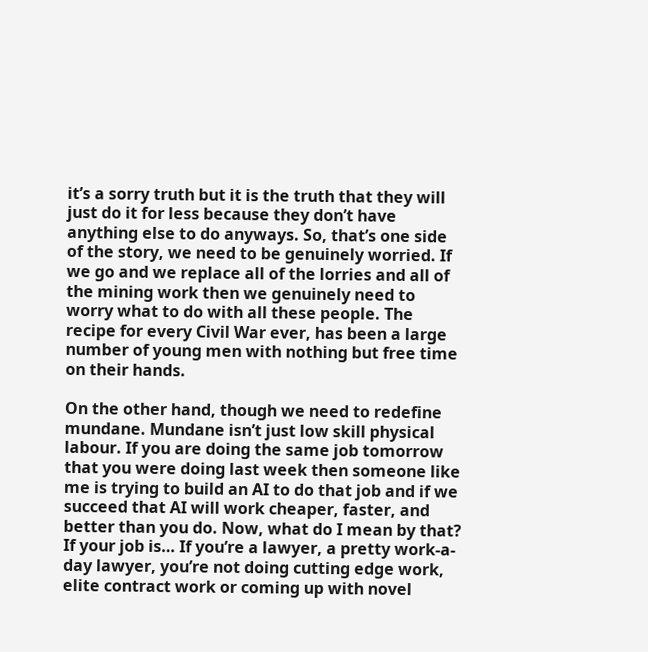it’s a sorry truth but it is the truth that they will just do it for less because they don’t have anything else to do anyways. So, that’s one side of the story, we need to be genuinely worried. If we go and we replace all of the lorries and all of the mining work then we genuinely need to worry what to do with all these people. The recipe for every Civil War ever, has been a large number of young men with nothing but free time on their hands.

On the other hand, though we need to redefine mundane. Mundane isn’t just low skill physical labour. If you are doing the same job tomorrow that you were doing last week then someone like me is trying to build an AI to do that job and if we succeed that AI will work cheaper, faster, and better than you do. Now, what do I mean by that? If your job is… If you’re a lawyer, a pretty work-a-day lawyer, you’re not doing cutting edge work, elite contract work or coming up with novel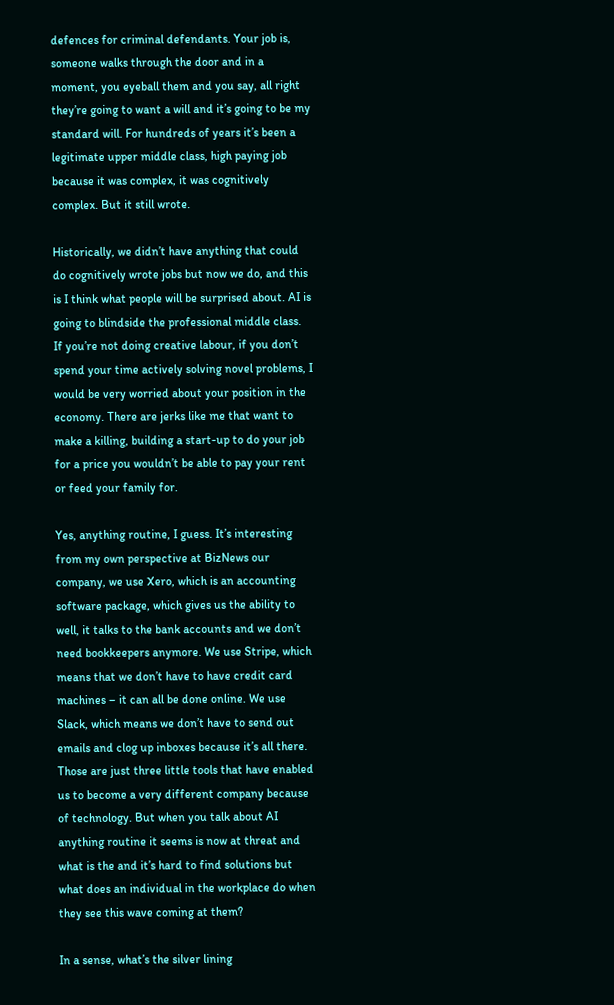defences for criminal defendants. Your job is, someone walks through the door and in a moment, you eyeball them and you say, all right they’re going to want a will and it’s going to be my standard will. For hundreds of years it’s been a legitimate upper middle class, high paying job because it was complex, it was cognitively complex. But it still wrote.

Historically, we didn’t have anything that could do cognitively wrote jobs but now we do, and this is I think what people will be surprised about. AI is going to blindside the professional middle class. If you’re not doing creative labour, if you don’t spend your time actively solving novel problems, I would be very worried about your position in the economy. There are jerks like me that want to make a killing, building a start-up to do your job for a price you wouldn’t be able to pay your rent or feed your family for.

Yes, anything routine, I guess. It’s interesting from my own perspective at BizNews our company, we use Xero, which is an accounting software package, which gives us the ability to well, it talks to the bank accounts and we don’t need bookkeepers anymore. We use Stripe, which means that we don’t have to have credit card machines – it can all be done online. We use Slack, which means we don’t have to send out emails and clog up inboxes because it’s all there. Those are just three little tools that have enabled us to become a very different company because of technology. But when you talk about AI anything routine it seems is now at threat and what is the and it’s hard to find solutions but what does an individual in the workplace do when they see this wave coming at them?

In a sense, what’s the silver lining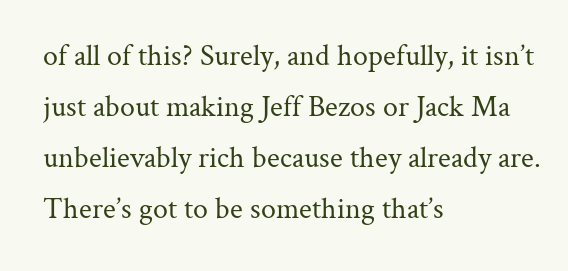of all of this? Surely, and hopefully, it isn’t just about making Jeff Bezos or Jack Ma unbelievably rich because they already are. There’s got to be something that’s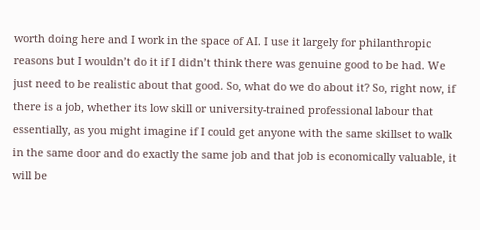worth doing here and I work in the space of AI. I use it largely for philanthropic reasons but I wouldn’t do it if I didn’t think there was genuine good to be had. We just need to be realistic about that good. So, what do we do about it? So, right now, if there is a job, whether its low skill or university-trained professional labour that essentially, as you might imagine if I could get anyone with the same skillset to walk in the same door and do exactly the same job and that job is economically valuable, it will be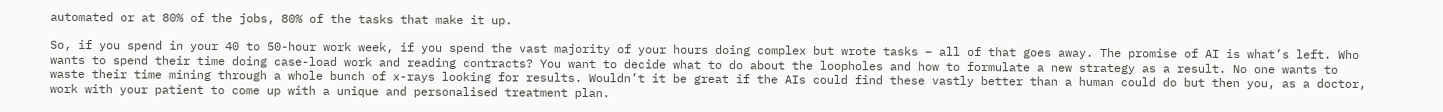automated or at 80% of the jobs, 80% of the tasks that make it up.

So, if you spend in your 40 to 50-hour work week, if you spend the vast majority of your hours doing complex but wrote tasks – all of that goes away. The promise of AI is what’s left. Who wants to spend their time doing case-load work and reading contracts? You want to decide what to do about the loopholes and how to formulate a new strategy as a result. No one wants to waste their time mining through a whole bunch of x-rays looking for results. Wouldn’t it be great if the AIs could find these vastly better than a human could do but then you, as a doctor, work with your patient to come up with a unique and personalised treatment plan.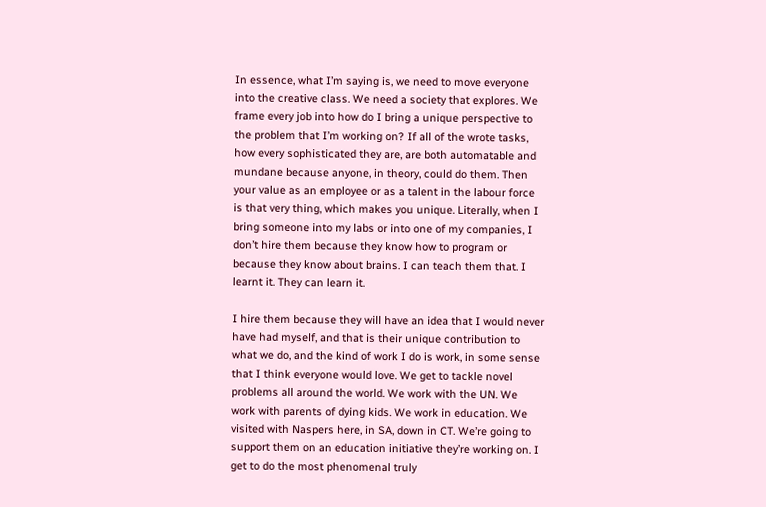In essence, what I’m saying is, we need to move everyone into the creative class. We need a society that explores. We frame every job into how do I bring a unique perspective to the problem that I’m working on? If all of the wrote tasks, how every sophisticated they are, are both automatable and mundane because anyone, in theory, could do them. Then your value as an employee or as a talent in the labour force is that very thing, which makes you unique. Literally, when I bring someone into my labs or into one of my companies, I don’t hire them because they know how to program or because they know about brains. I can teach them that. I learnt it. They can learn it.

I hire them because they will have an idea that I would never have had myself, and that is their unique contribution to what we do, and the kind of work I do is work, in some sense that I think everyone would love. We get to tackle novel problems all around the world. We work with the UN. We work with parents of dying kids. We work in education. We visited with Naspers here, in SA, down in CT. We’re going to support them on an education initiative they’re working on. I get to do the most phenomenal truly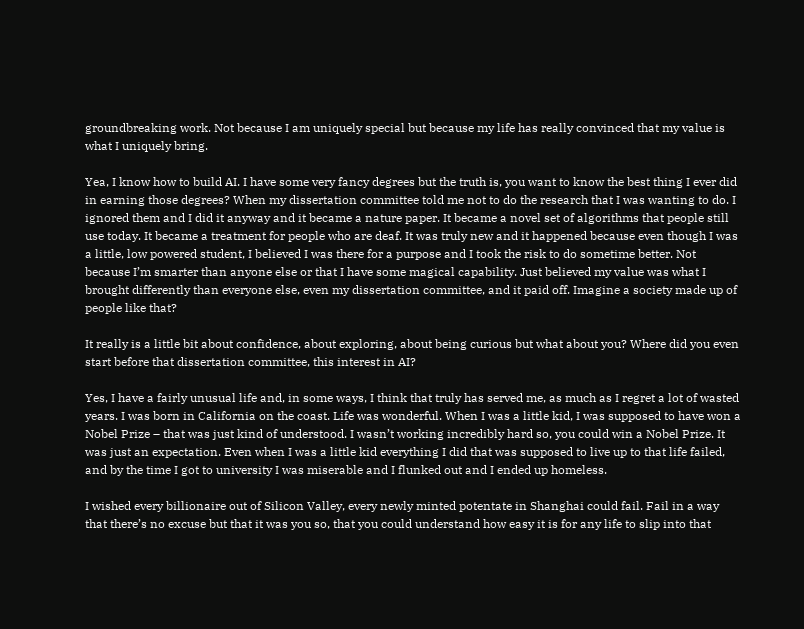groundbreaking work. Not because I am uniquely special but because my life has really convinced that my value is what I uniquely bring.

Yea, I know how to build AI. I have some very fancy degrees but the truth is, you want to know the best thing I ever did in earning those degrees? When my dissertation committee told me not to do the research that I was wanting to do. I ignored them and I did it anyway and it became a nature paper. It became a novel set of algorithms that people still use today. It became a treatment for people who are deaf. It was truly new and it happened because even though I was a little, low powered student, I believed I was there for a purpose and I took the risk to do sometime better. Not because I’m smarter than anyone else or that I have some magical capability. Just believed my value was what I brought differently than everyone else, even my dissertation committee, and it paid off. Imagine a society made up of people like that?

It really is a little bit about confidence, about exploring, about being curious but what about you? Where did you even start before that dissertation committee, this interest in AI?

Yes, I have a fairly unusual life and, in some ways, I think that truly has served me, as much as I regret a lot of wasted years. I was born in California on the coast. Life was wonderful. When I was a little kid, I was supposed to have won a Nobel Prize – that was just kind of understood. I wasn’t working incredibly hard so, you could win a Nobel Prize. It was just an expectation. Even when I was a little kid everything I did that was supposed to live up to that life failed, and by the time I got to university I was miserable and I flunked out and I ended up homeless.

I wished every billionaire out of Silicon Valley, every newly minted potentate in Shanghai could fail. Fail in a way that there’s no excuse but that it was you so, that you could understand how easy it is for any life to slip into that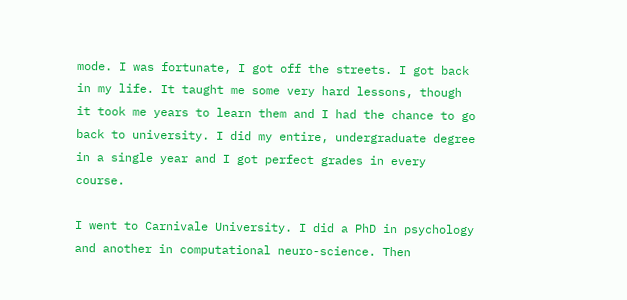mode. I was fortunate, I got off the streets. I got back in my life. It taught me some very hard lessons, though it took me years to learn them and I had the chance to go back to university. I did my entire, undergraduate degree in a single year and I got perfect grades in every course.

I went to Carnivale University. I did a PhD in psychology and another in computational neuro-science. Then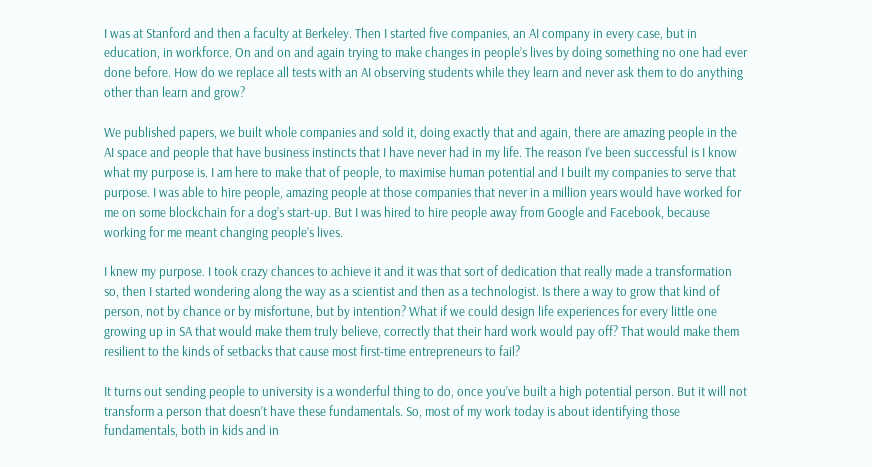I was at Stanford and then a faculty at Berkeley. Then I started five companies, an AI company in every case, but in education, in workforce. On and on and again trying to make changes in people’s lives by doing something no one had ever done before. How do we replace all tests with an AI observing students while they learn and never ask them to do anything other than learn and grow?

We published papers, we built whole companies and sold it, doing exactly that and again, there are amazing people in the AI space and people that have business instincts that I have never had in my life. The reason I’ve been successful is I know what my purpose is. I am here to make that of people, to maximise human potential and I built my companies to serve that purpose. I was able to hire people, amazing people at those companies that never in a million years would have worked for me on some blockchain for a dog’s start-up. But I was hired to hire people away from Google and Facebook, because working for me meant changing people’s lives.

I knew my purpose. I took crazy chances to achieve it and it was that sort of dedication that really made a transformation so, then I started wondering along the way as a scientist and then as a technologist. Is there a way to grow that kind of person, not by chance or by misfortune, but by intention? What if we could design life experiences for every little one growing up in SA that would make them truly believe, correctly that their hard work would pay off? That would make them resilient to the kinds of setbacks that cause most first-time entrepreneurs to fail?

It turns out sending people to university is a wonderful thing to do, once you’ve built a high potential person. But it will not transform a person that doesn’t have these fundamentals. So, most of my work today is about identifying those fundamentals, both in kids and in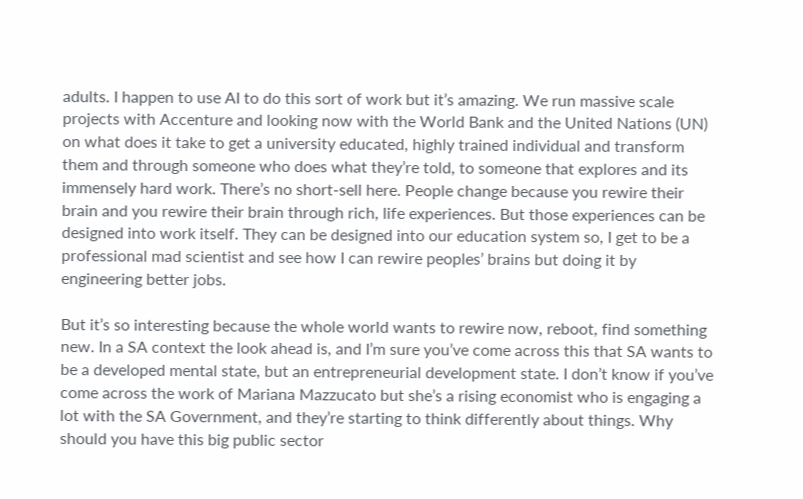adults. I happen to use AI to do this sort of work but it’s amazing. We run massive scale projects with Accenture and looking now with the World Bank and the United Nations (UN) on what does it take to get a university educated, highly trained individual and transform them and through someone who does what they’re told, to someone that explores and its immensely hard work. There’s no short-sell here. People change because you rewire their brain and you rewire their brain through rich, life experiences. But those experiences can be designed into work itself. They can be designed into our education system so, I get to be a professional mad scientist and see how I can rewire peoples’ brains but doing it by engineering better jobs.

But it’s so interesting because the whole world wants to rewire now, reboot, find something new. In a SA context the look ahead is, and I’m sure you’ve come across this that SA wants to be a developed mental state, but an entrepreneurial development state. I don’t know if you’ve come across the work of Mariana Mazzucato but she’s a rising economist who is engaging a lot with the SA Government, and they’re starting to think differently about things. Why should you have this big public sector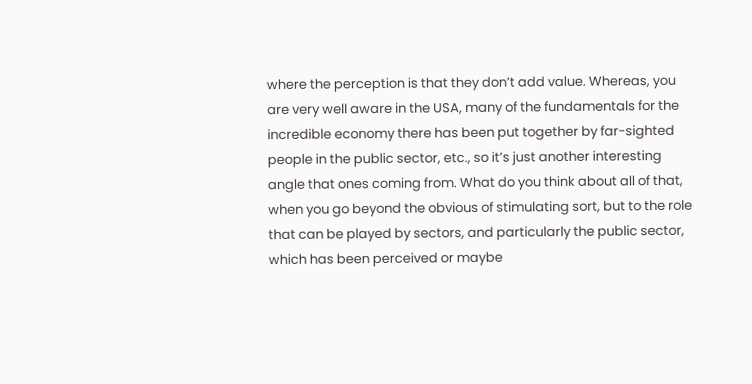where the perception is that they don’t add value. Whereas, you are very well aware in the USA, many of the fundamentals for the incredible economy there has been put together by far-sighted people in the public sector, etc., so it’s just another interesting angle that ones coming from. What do you think about all of that, when you go beyond the obvious of stimulating sort, but to the role that can be played by sectors, and particularly the public sector, which has been perceived or maybe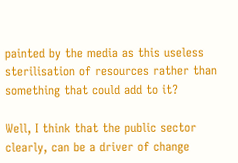painted by the media as this useless sterilisation of resources rather than something that could add to it?

Well, I think that the public sector clearly, can be a driver of change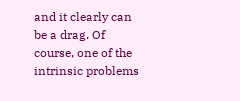and it clearly can be a drag. Of course, one of the intrinsic problems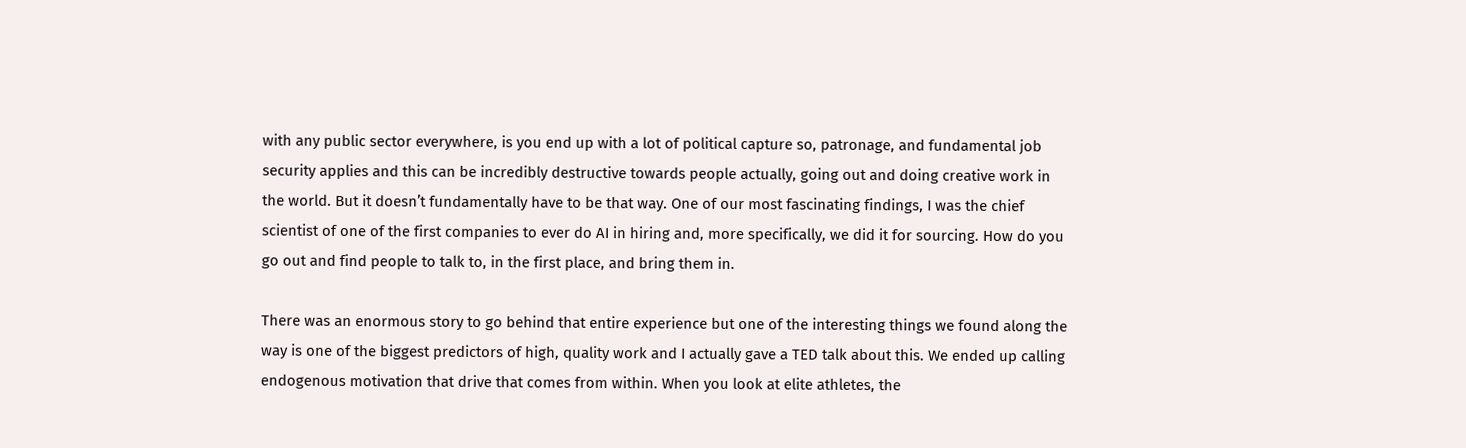with any public sector everywhere, is you end up with a lot of political capture so, patronage, and fundamental job security applies and this can be incredibly destructive towards people actually, going out and doing creative work in the world. But it doesn’t fundamentally have to be that way. One of our most fascinating findings, I was the chief scientist of one of the first companies to ever do AI in hiring and, more specifically, we did it for sourcing. How do you go out and find people to talk to, in the first place, and bring them in.

There was an enormous story to go behind that entire experience but one of the interesting things we found along the way is one of the biggest predictors of high, quality work and I actually gave a TED talk about this. We ended up calling endogenous motivation that drive that comes from within. When you look at elite athletes, the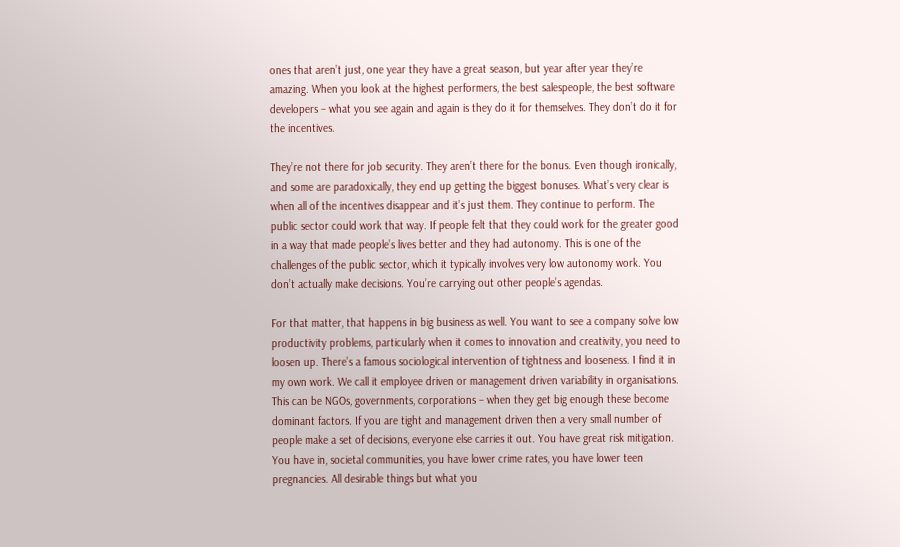ones that aren’t just, one year they have a great season, but year after year they’re amazing. When you look at the highest performers, the best salespeople, the best software developers – what you see again and again is they do it for themselves. They don’t do it for the incentives.

They’re not there for job security. They aren’t there for the bonus. Even though ironically, and some are paradoxically, they end up getting the biggest bonuses. What’s very clear is when all of the incentives disappear and it’s just them. They continue to perform. The public sector could work that way. If people felt that they could work for the greater good in a way that made people’s lives better and they had autonomy. This is one of the challenges of the public sector, which it typically involves very low autonomy work. You don’t actually make decisions. You’re carrying out other people’s agendas.

For that matter, that happens in big business as well. You want to see a company solve low productivity problems, particularly when it comes to innovation and creativity, you need to loosen up. There’s a famous sociological intervention of tightness and looseness. I find it in my own work. We call it employee driven or management driven variability in organisations. This can be NGOs, governments, corporations – when they get big enough these become dominant factors. If you are tight and management driven then a very small number of people make a set of decisions, everyone else carries it out. You have great risk mitigation. You have in, societal communities, you have lower crime rates, you have lower teen pregnancies. All desirable things but what you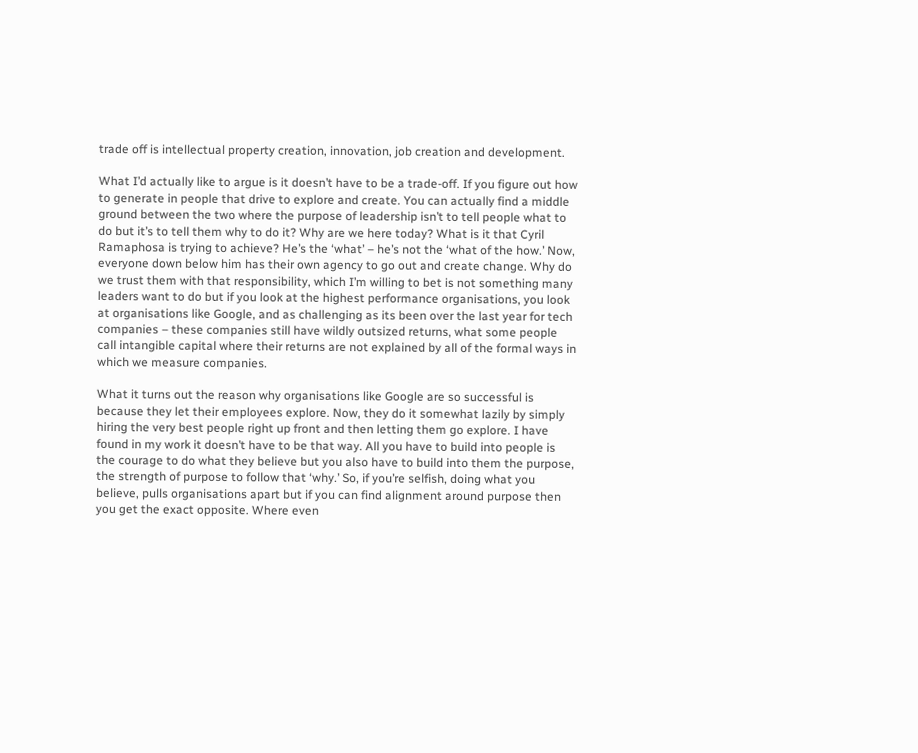trade off is intellectual property creation, innovation, job creation and development.

What I’d actually like to argue is it doesn’t have to be a trade-off. If you figure out how to generate in people that drive to explore and create. You can actually find a middle ground between the two where the purpose of leadership isn’t to tell people what to do but it’s to tell them why to do it? Why are we here today? What is it that Cyril Ramaphosa is trying to achieve? He’s the ‘what’ – he’s not the ‘what of the how.’ Now, everyone down below him has their own agency to go out and create change. Why do we trust them with that responsibility, which I’m willing to bet is not something many leaders want to do but if you look at the highest performance organisations, you look at organisations like Google, and as challenging as its been over the last year for tech companies – these companies still have wildly outsized returns, what some people call intangible capital where their returns are not explained by all of the formal ways in which we measure companies.

What it turns out the reason why organisations like Google are so successful is because they let their employees explore. Now, they do it somewhat lazily by simply hiring the very best people right up front and then letting them go explore. I have found in my work it doesn’t have to be that way. All you have to build into people is the courage to do what they believe but you also have to build into them the purpose, the strength of purpose to follow that ‘why.’ So, if you’re selfish, doing what you believe, pulls organisations apart but if you can find alignment around purpose then you get the exact opposite. Where even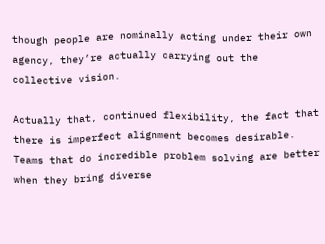though people are nominally acting under their own agency, they’re actually carrying out the collective vision.

Actually that, continued flexibility, the fact that there is imperfect alignment becomes desirable. Teams that do incredible problem solving are better when they bring diverse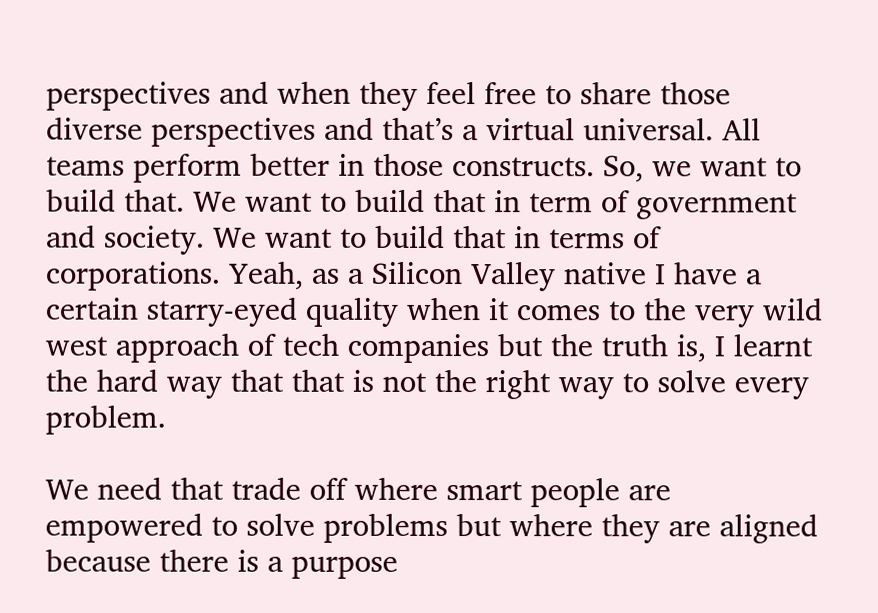perspectives and when they feel free to share those diverse perspectives and that’s a virtual universal. All teams perform better in those constructs. So, we want to build that. We want to build that in term of government and society. We want to build that in terms of corporations. Yeah, as a Silicon Valley native I have a certain starry-eyed quality when it comes to the very wild west approach of tech companies but the truth is, I learnt the hard way that that is not the right way to solve every problem.

We need that trade off where smart people are empowered to solve problems but where they are aligned because there is a purpose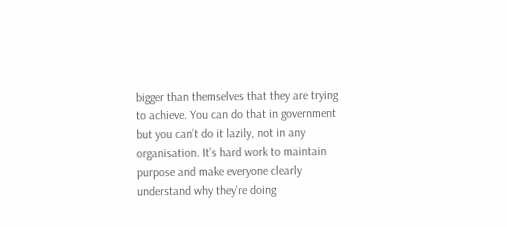bigger than themselves that they are trying to achieve. You can do that in government but you can’t do it lazily, not in any organisation. It’s hard work to maintain purpose and make everyone clearly understand why they’re doing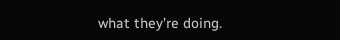what they’re doing.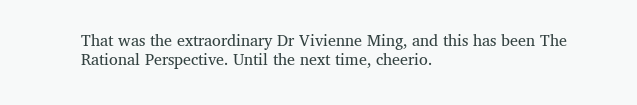That was the extraordinary Dr Vivienne Ming, and this has been The Rational Perspective. Until the next time, cheerio.